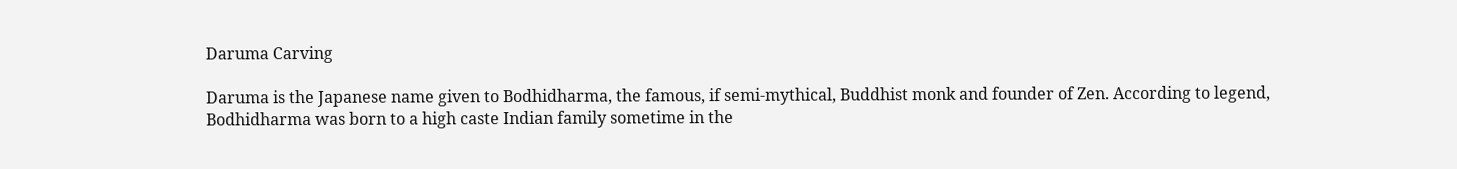Daruma Carving

Daruma is the Japanese name given to Bodhidharma, the famous, if semi-mythical, Buddhist monk and founder of Zen. According to legend, Bodhidharma was born to a high caste Indian family sometime in the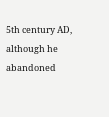5th century AD, although he abandoned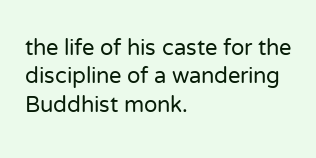the life of his caste for the discipline of a wandering Buddhist monk.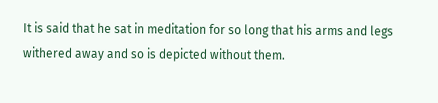It is said that he sat in meditation for so long that his arms and legs withered away and so is depicted without them.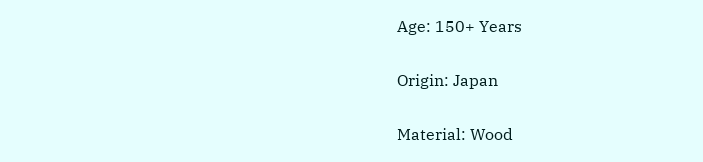Age: 150+ Years

Origin: Japan

Material: Wood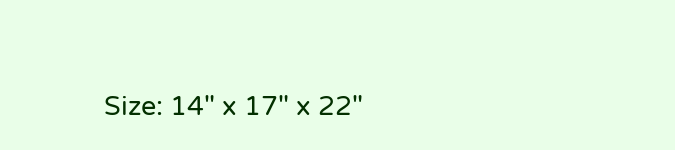Size: 14" x 17" x 22"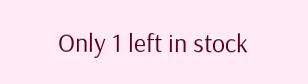Only 1 left in stock